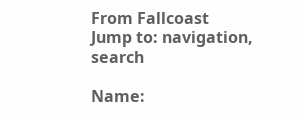From Fallcoast
Jump to: navigation, search

Name: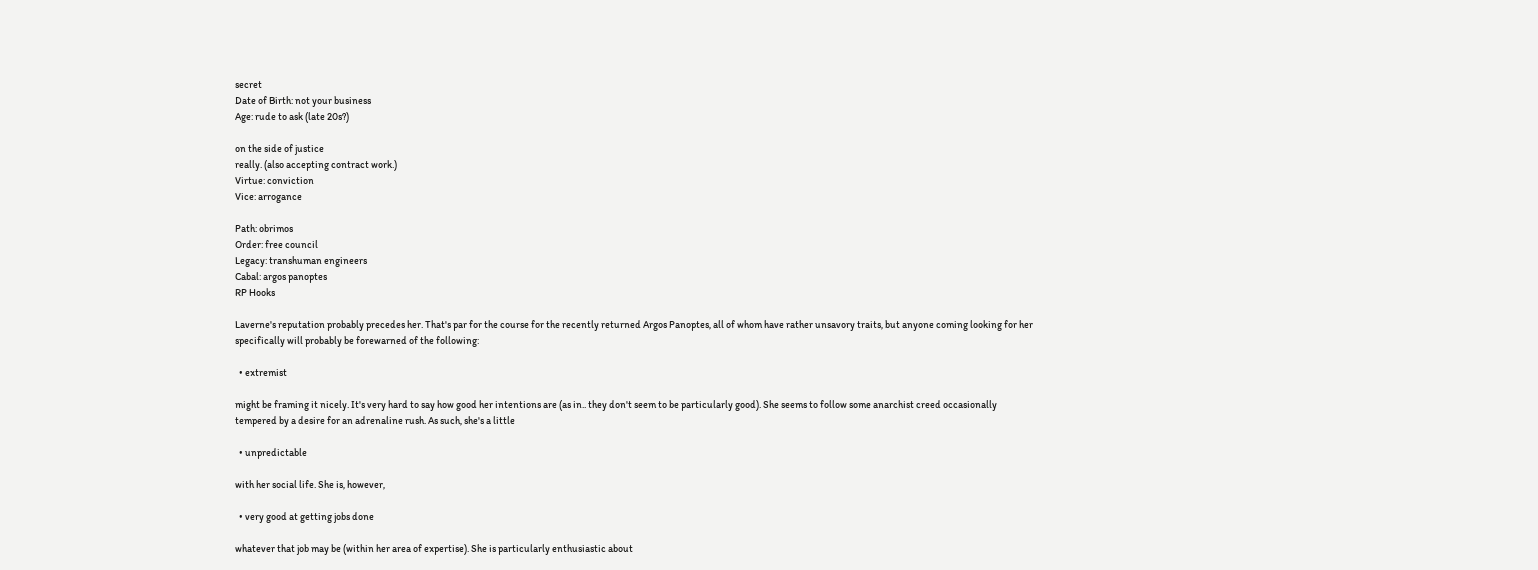secret
Date of Birth: not your business
Age: rude to ask (late 20s?)

on the side of justice
really. (also accepting contract work.)
Virtue: conviction
Vice: arrogance

Path: obrimos
Order: free council
Legacy: transhuman engineers
Cabal: argos panoptes
RP Hooks

Laverne's reputation probably precedes her. That's par for the course for the recently returned Argos Panoptes, all of whom have rather unsavory traits, but anyone coming looking for her specifically will probably be forewarned of the following:

  • extremist

might be framing it nicely. It's very hard to say how good her intentions are (as in.. they don't seem to be particularly good). She seems to follow some anarchist creed occasionally tempered by a desire for an adrenaline rush. As such, she's a little

  • unpredictable

with her social life. She is, however,

  • very good at getting jobs done

whatever that job may be (within her area of expertise). She is particularly enthusiastic about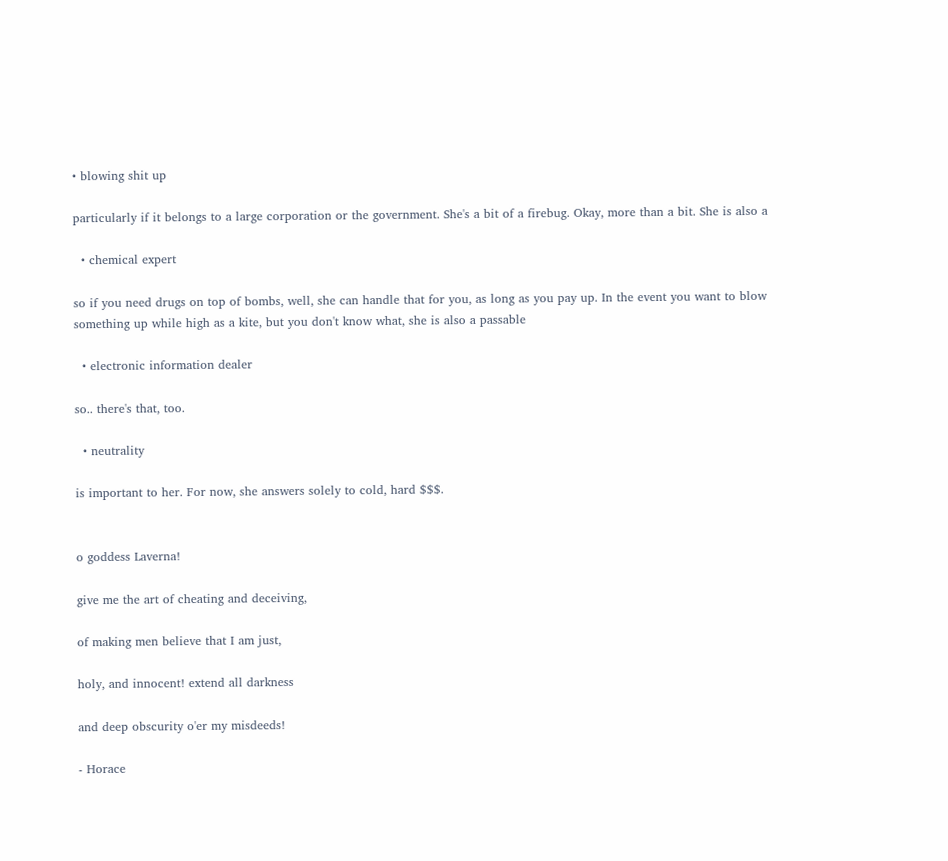• blowing shit up

particularly if it belongs to a large corporation or the government. She's a bit of a firebug. Okay, more than a bit. She is also a

  • chemical expert

so if you need drugs on top of bombs, well, she can handle that for you, as long as you pay up. In the event you want to blow something up while high as a kite, but you don't know what, she is also a passable

  • electronic information dealer

so.. there's that, too.

  • neutrality

is important to her. For now, she answers solely to cold, hard $$$.


o goddess Laverna!

give me the art of cheating and deceiving,

of making men believe that I am just,

holy, and innocent! extend all darkness

and deep obscurity o'er my misdeeds!

- Horace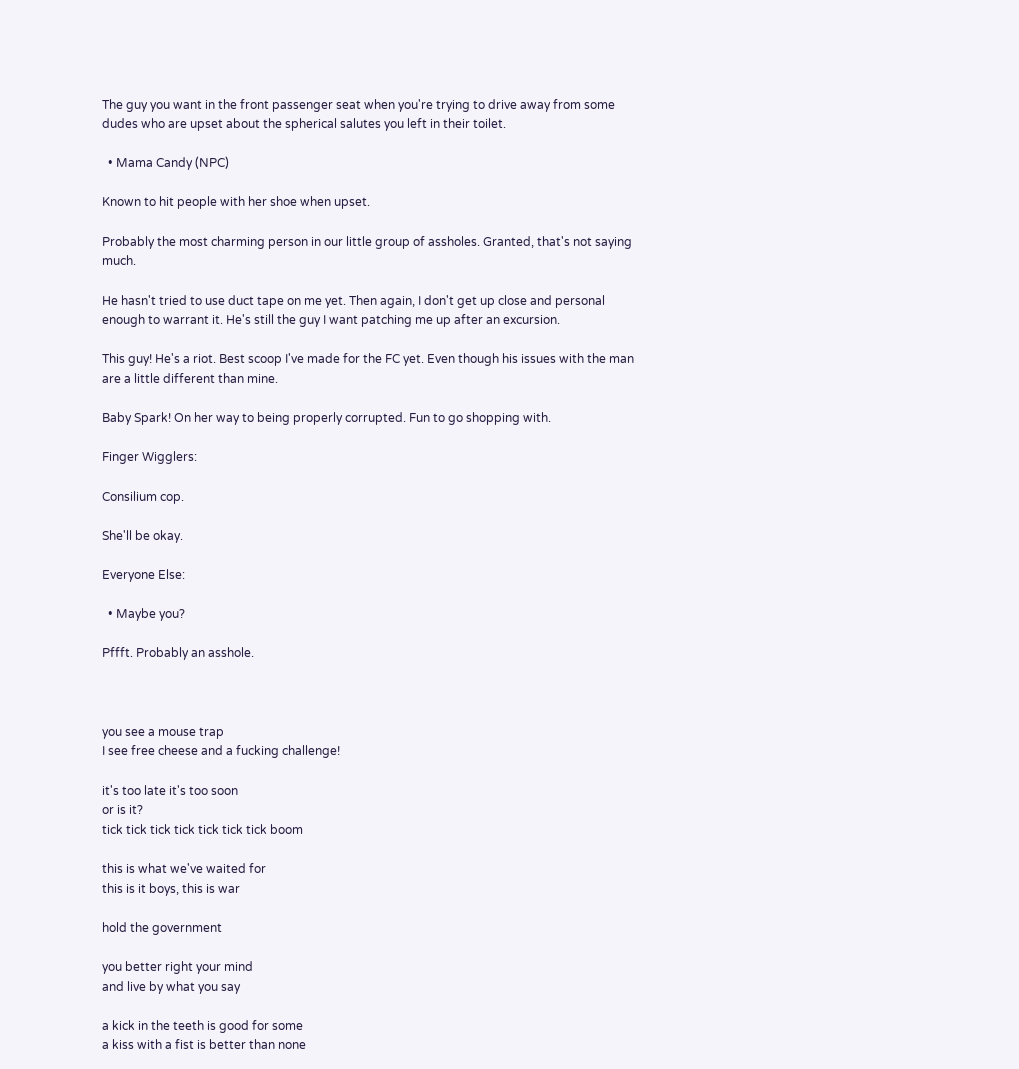The guy you want in the front passenger seat when you're trying to drive away from some dudes who are upset about the spherical salutes you left in their toilet.

  • Mama Candy (NPC)

Known to hit people with her shoe when upset.

Probably the most charming person in our little group of assholes. Granted, that's not saying much.

He hasn't tried to use duct tape on me yet. Then again, I don't get up close and personal enough to warrant it. He's still the guy I want patching me up after an excursion.

This guy! He's a riot. Best scoop I've made for the FC yet. Even though his issues with the man are a little different than mine.

Baby Spark! On her way to being properly corrupted. Fun to go shopping with.

Finger Wigglers:

Consilium cop.

She'll be okay.

Everyone Else:

  • Maybe you?

Pffft. Probably an asshole.



you see a mouse trap
I see free cheese and a fucking challenge!

it's too late it's too soon
or is it?
tick tick tick tick tick tick tick boom

this is what we've waited for
this is it boys, this is war

hold the government

you better right your mind
and live by what you say

a kick in the teeth is good for some
a kiss with a fist is better than none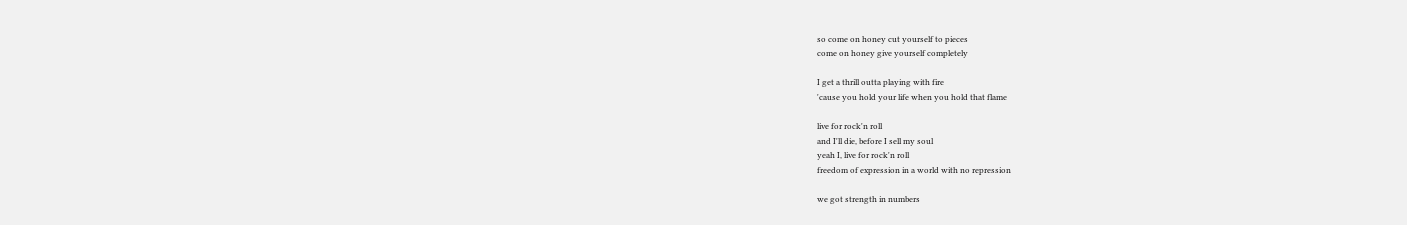so come on honey cut yourself to pieces
come on honey give yourself completely

I get a thrill outta playing with fire
'cause you hold your life when you hold that flame

live for rock'n roll
and I'll die, before I sell my soul
yeah I, live for rock'n roll
freedom of expression in a world with no repression

we got strength in numbers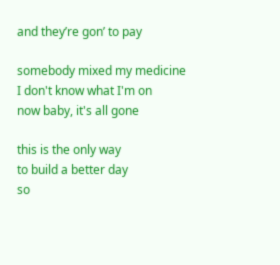and they’re gon’ to pay

somebody mixed my medicine
I don't know what I'm on
now baby, it's all gone

this is the only way
to build a better day
so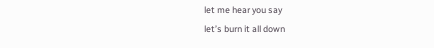let me hear you say
let’s burn it all down